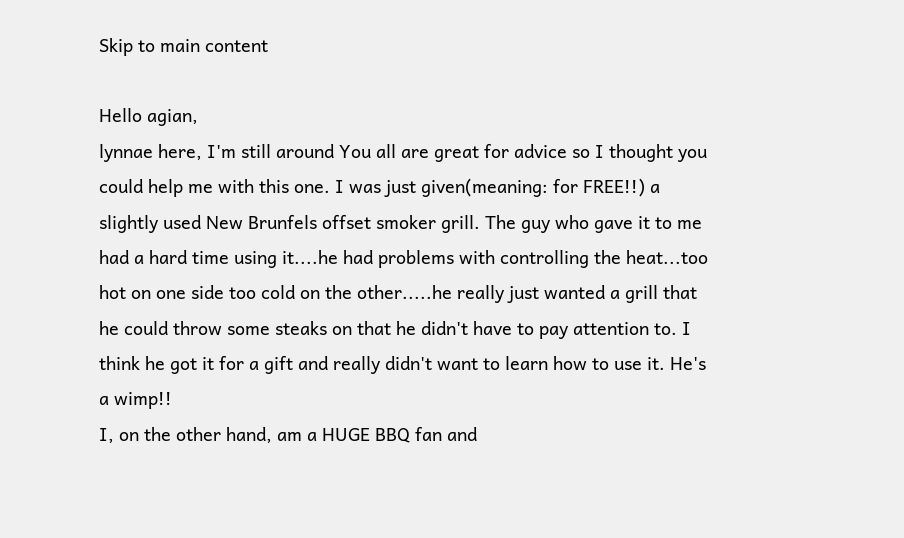Skip to main content

Hello agian,
lynnae here, I'm still around You all are great for advice so I thought you could help me with this one. I was just given(meaning: for FREE!!) a slightly used New Brunfels offset smoker grill. The guy who gave it to me had a hard time using it....he had problems with controlling the heat...too hot on one side too cold on the other.....he really just wanted a grill that he could throw some steaks on that he didn't have to pay attention to. I think he got it for a gift and really didn't want to learn how to use it. He's a wimp!!
I, on the other hand, am a HUGE BBQ fan and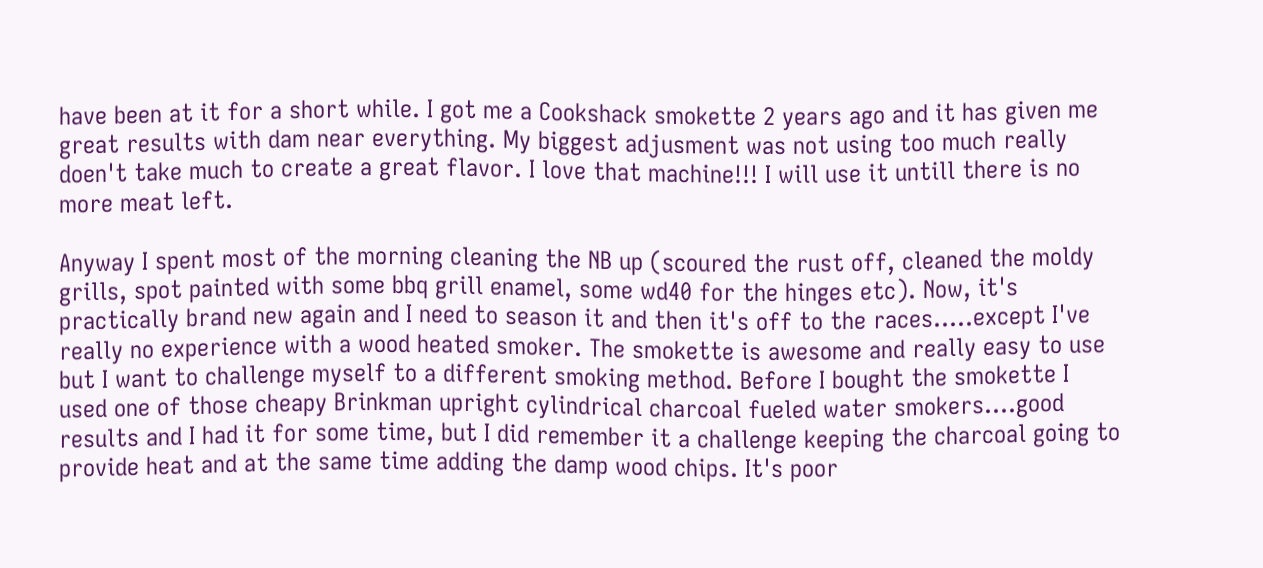have been at it for a short while. I got me a Cookshack smokette 2 years ago and it has given me great results with dam near everything. My biggest adjusment was not using too much really doen't take much to create a great flavor. I love that machine!!! I will use it untill there is no more meat left.

Anyway I spent most of the morning cleaning the NB up (scoured the rust off, cleaned the moldy grills, spot painted with some bbq grill enamel, some wd40 for the hinges etc). Now, it's practically brand new again and I need to season it and then it's off to the races.....except I've really no experience with a wood heated smoker. The smokette is awesome and really easy to use but I want to challenge myself to a different smoking method. Before I bought the smokette I used one of those cheapy Brinkman upright cylindrical charcoal fueled water smokers....good results and I had it for some time, but I did remember it a challenge keeping the charcoal going to provide heat and at the same time adding the damp wood chips. It's poor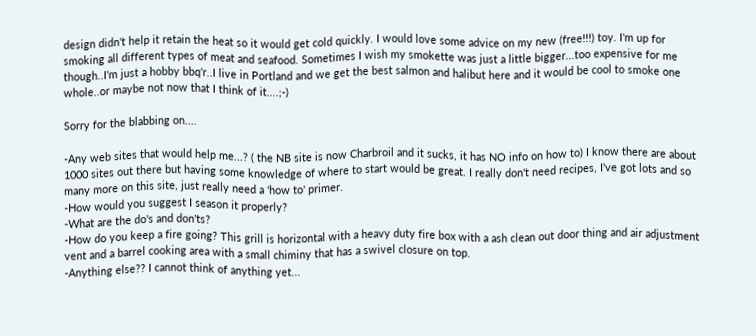design didn't help it retain the heat so it would get cold quickly. I would love some advice on my new (free!!!) toy. I'm up for smoking all different types of meat and seafood. Sometimes I wish my smokette was just a little bigger...too expensive for me though..I'm just a hobby bbq'r..I live in Portland and we get the best salmon and halibut here and it would be cool to smoke one whole..or maybe not now that I think of it....;-)

Sorry for the blabbing on....

-Any web sites that would help me...? ( the NB site is now Charbroil and it sucks, it has NO info on how to) I know there are about 1000 sites out there but having some knowledge of where to start would be great. I really don't need recipes, I've got lots and so many more on this site, just really need a 'how to' primer.
-How would you suggest I season it properly?
-What are the do's and don'ts?
-How do you keep a fire going? This grill is horizontal with a heavy duty fire box with a ash clean out door thing and air adjustment vent and a barrel cooking area with a small chiminy that has a swivel closure on top.
-Anything else?? I cannot think of anything yet...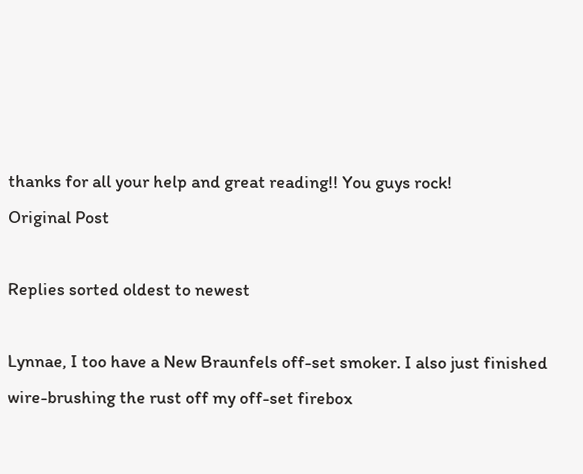thanks for all your help and great reading!! You guys rock!
Original Post

Replies sorted oldest to newest

Lynnae, I too have a New Braunfels off-set smoker. I also just finished wire-brushing the rust off my off-set firebox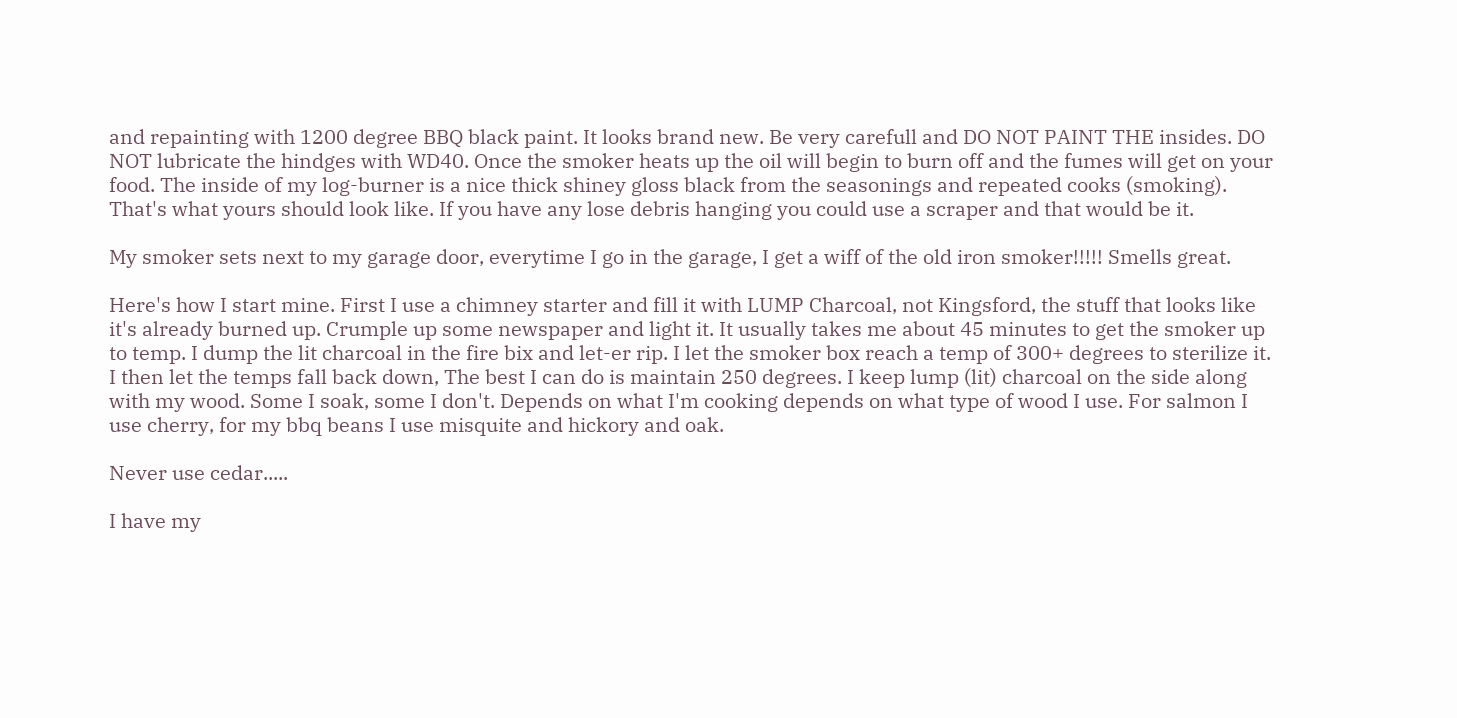and repainting with 1200 degree BBQ black paint. It looks brand new. Be very carefull and DO NOT PAINT THE insides. DO NOT lubricate the hindges with WD40. Once the smoker heats up the oil will begin to burn off and the fumes will get on your food. The inside of my log-burner is a nice thick shiney gloss black from the seasonings and repeated cooks (smoking). That's what yours should look like. If you have any lose debris hanging you could use a scraper and that would be it.

My smoker sets next to my garage door, everytime I go in the garage, I get a wiff of the old iron smoker!!!!! Smells great.

Here's how I start mine. First I use a chimney starter and fill it with LUMP Charcoal, not Kingsford, the stuff that looks like it's already burned up. Crumple up some newspaper and light it. It usually takes me about 45 minutes to get the smoker up to temp. I dump the lit charcoal in the fire bix and let-er rip. I let the smoker box reach a temp of 300+ degrees to sterilize it. I then let the temps fall back down, The best I can do is maintain 250 degrees. I keep lump (lit) charcoal on the side along with my wood. Some I soak, some I don't. Depends on what I'm cooking depends on what type of wood I use. For salmon I use cherry, for my bbq beans I use misquite and hickory and oak.

Never use cedar.....

I have my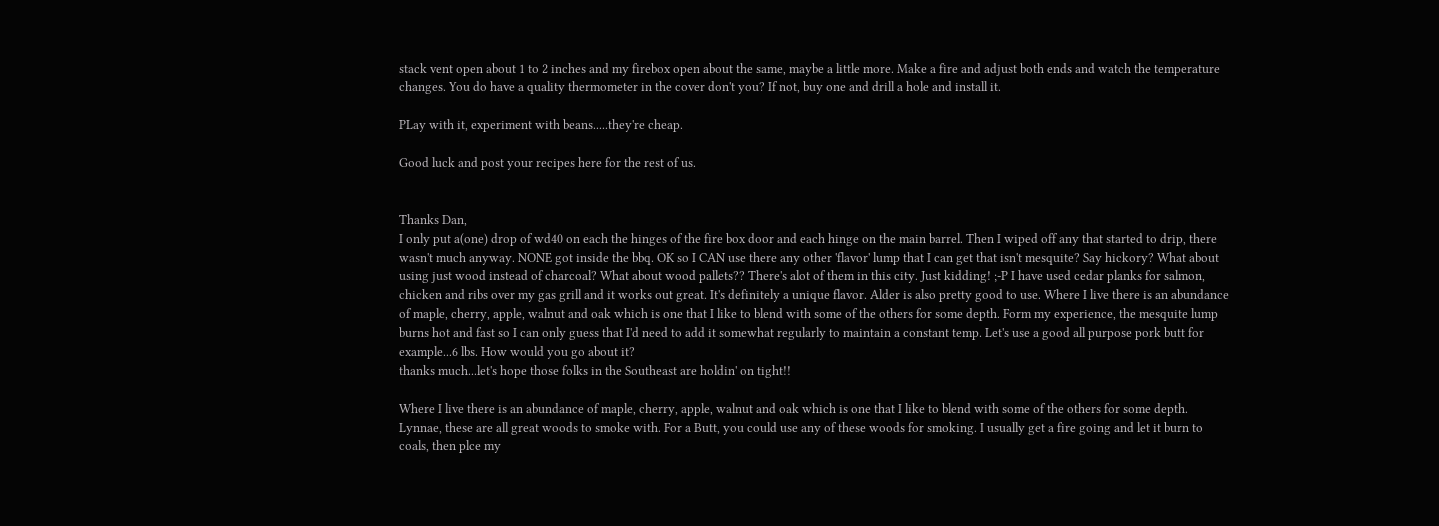stack vent open about 1 to 2 inches and my firebox open about the same, maybe a little more. Make a fire and adjust both ends and watch the temperature changes. You do have a quality thermometer in the cover don't you? If not, buy one and drill a hole and install it.

PLay with it, experiment with beans.....they're cheap.

Good luck and post your recipes here for the rest of us.


Thanks Dan,
I only put a(one) drop of wd40 on each the hinges of the fire box door and each hinge on the main barrel. Then I wiped off any that started to drip, there wasn't much anyway. NONE got inside the bbq. OK so I CAN use there any other 'flavor' lump that I can get that isn't mesquite? Say hickory? What about using just wood instead of charcoal? What about wood pallets?? There's alot of them in this city. Just kidding! ;-P I have used cedar planks for salmon, chicken and ribs over my gas grill and it works out great. It's definitely a unique flavor. Alder is also pretty good to use. Where I live there is an abundance of maple, cherry, apple, walnut and oak which is one that I like to blend with some of the others for some depth. Form my experience, the mesquite lump burns hot and fast so I can only guess that I'd need to add it somewhat regularly to maintain a constant temp. Let's use a good all purpose pork butt for example...6 lbs. How would you go about it?
thanks much...let's hope those folks in the Southeast are holdin' on tight!!

Where I live there is an abundance of maple, cherry, apple, walnut and oak which is one that I like to blend with some of the others for some depth.
Lynnae, these are all great woods to smoke with. For a Butt, you could use any of these woods for smoking. I usually get a fire going and let it burn to coals, then plce my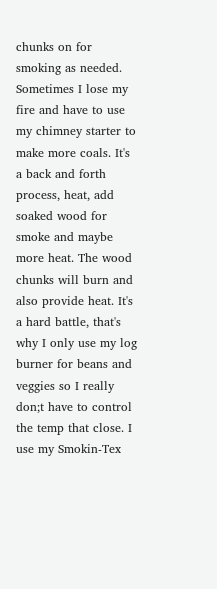chunks on for smoking as needed. Sometimes I lose my fire and have to use my chimney starter to make more coals. It's a back and forth process, heat, add soaked wood for smoke and maybe more heat. The wood chunks will burn and also provide heat. It's a hard battle, that's why I only use my log burner for beans and veggies so I really don;t have to control the temp that close. I use my Smokin-Tex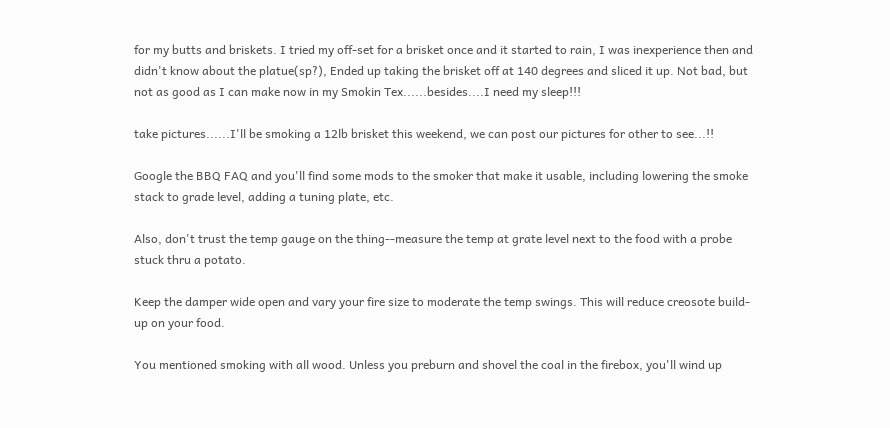for my butts and briskets. I tried my off-set for a brisket once and it started to rain, I was inexperience then and didn't know about the platue(sp?), Ended up taking the brisket off at 140 degrees and sliced it up. Not bad, but not as good as I can make now in my Smokin Tex......besides....I need my sleep!!!

take pictures......I'll be smoking a 12lb brisket this weekend, we can post our pictures for other to see...!!

Google the BBQ FAQ and you'll find some mods to the smoker that make it usable, including lowering the smoke stack to grade level, adding a tuning plate, etc.

Also, don't trust the temp gauge on the thing--measure the temp at grate level next to the food with a probe stuck thru a potato.

Keep the damper wide open and vary your fire size to moderate the temp swings. This will reduce creosote build-up on your food.

You mentioned smoking with all wood. Unless you preburn and shovel the coal in the firebox, you'll wind up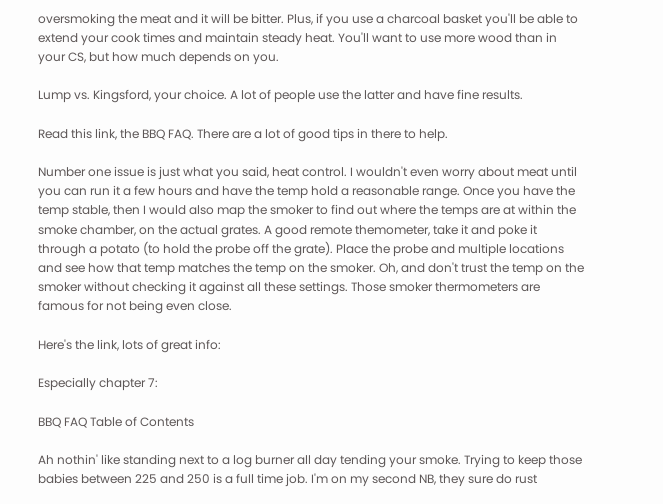oversmoking the meat and it will be bitter. Plus, if you use a charcoal basket you'll be able to extend your cook times and maintain steady heat. You'll want to use more wood than in your CS, but how much depends on you.

Lump vs. Kingsford, your choice. A lot of people use the latter and have fine results.

Read this link, the BBQ FAQ. There are a lot of good tips in there to help.

Number one issue is just what you said, heat control. I wouldn't even worry about meat until you can run it a few hours and have the temp hold a reasonable range. Once you have the temp stable, then I would also map the smoker to find out where the temps are at within the smoke chamber, on the actual grates. A good remote themometer, take it and poke it through a potato (to hold the probe off the grate). Place the probe and multiple locations and see how that temp matches the temp on the smoker. Oh, and don't trust the temp on the smoker without checking it against all these settings. Those smoker thermometers are famous for not being even close.

Here's the link, lots of great info:

Especially chapter 7:

BBQ FAQ Table of Contents

Ah nothin' like standing next to a log burner all day tending your smoke. Trying to keep those babies between 225 and 250 is a full time job. I'm on my second NB, they sure do rust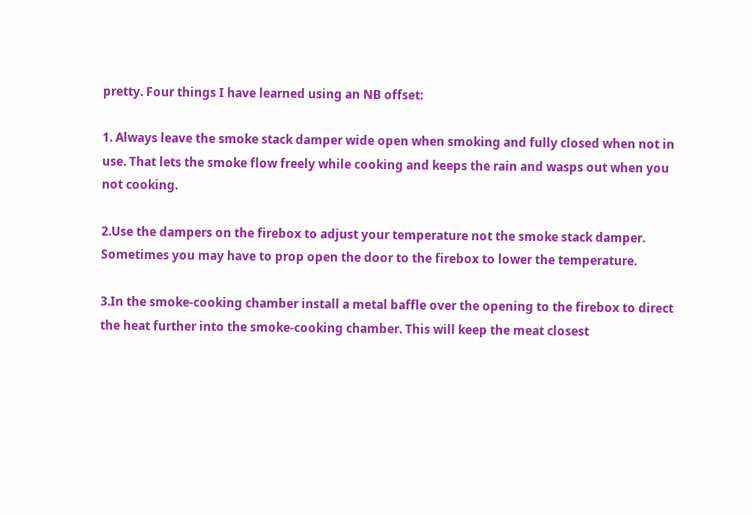pretty. Four things I have learned using an NB offset:

1. Always leave the smoke stack damper wide open when smoking and fully closed when not in use. That lets the smoke flow freely while cooking and keeps the rain and wasps out when you not cooking.

2.Use the dampers on the firebox to adjust your temperature not the smoke stack damper. Sometimes you may have to prop open the door to the firebox to lower the temperature.

3.In the smoke-cooking chamber install a metal baffle over the opening to the firebox to direct the heat further into the smoke-cooking chamber. This will keep the meat closest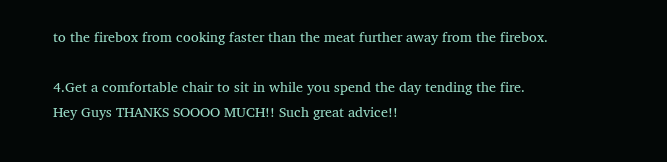to the firebox from cooking faster than the meat further away from the firebox.

4.Get a comfortable chair to sit in while you spend the day tending the fire.
Hey Guys THANKS SOOOO MUCH!! Such great advice!!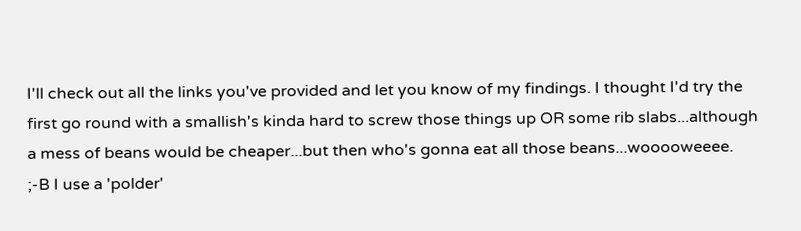I'll check out all the links you've provided and let you know of my findings. I thought I'd try the first go round with a smallish's kinda hard to screw those things up OR some rib slabs...although a mess of beans would be cheaper...but then who's gonna eat all those beans...wooooweeee. ;-B I use a 'polder'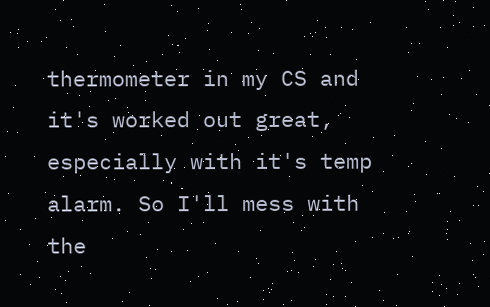thermometer in my CS and it's worked out great, especially with it's temp alarm. So I'll mess with the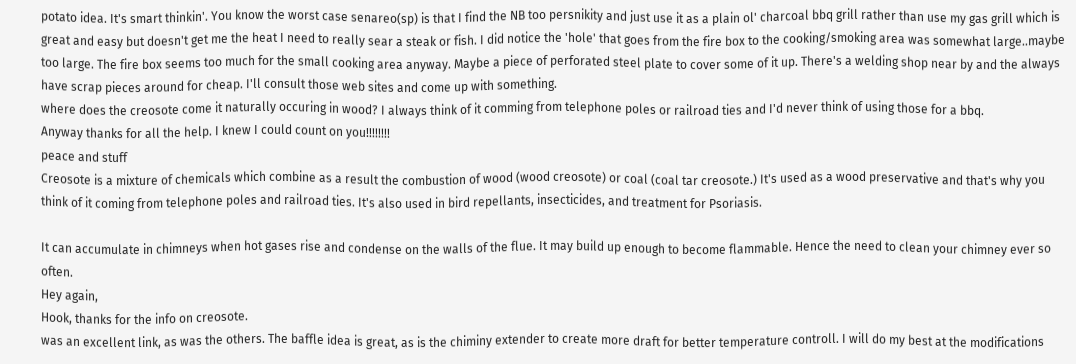potato idea. It's smart thinkin'. You know the worst case senareo(sp) is that I find the NB too persnikity and just use it as a plain ol' charcoal bbq grill rather than use my gas grill which is great and easy but doesn't get me the heat I need to really sear a steak or fish. I did notice the 'hole' that goes from the fire box to the cooking/smoking area was somewhat large..maybe too large. The fire box seems too much for the small cooking area anyway. Maybe a piece of perforated steel plate to cover some of it up. There's a welding shop near by and the always have scrap pieces around for cheap. I'll consult those web sites and come up with something.
where does the creosote come it naturally occuring in wood? I always think of it comming from telephone poles or railroad ties and I'd never think of using those for a bbq.
Anyway thanks for all the help. I knew I could count on you!!!!!!!!
peace and stuff
Creosote is a mixture of chemicals which combine as a result the combustion of wood (wood creosote) or coal (coal tar creosote.) It's used as a wood preservative and that's why you think of it coming from telephone poles and railroad ties. It's also used in bird repellants, insecticides, and treatment for Psoriasis.

It can accumulate in chimneys when hot gases rise and condense on the walls of the flue. It may build up enough to become flammable. Hence the need to clean your chimney ever so often.
Hey again,
Hook, thanks for the info on creosote.
was an excellent link, as was the others. The baffle idea is great, as is the chiminy extender to create more draft for better temperature controll. I will do my best at the modifications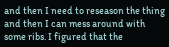and then I need to reseason the thing and then I can mess around with some ribs. I figured that the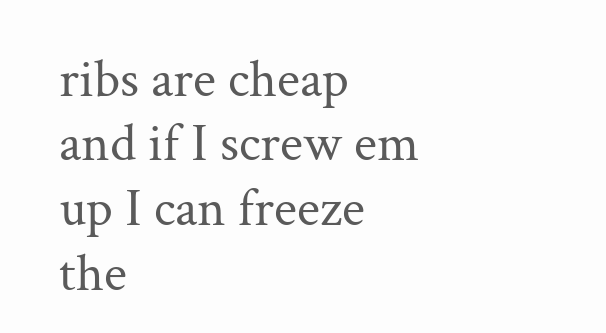ribs are cheap and if I screw em up I can freeze the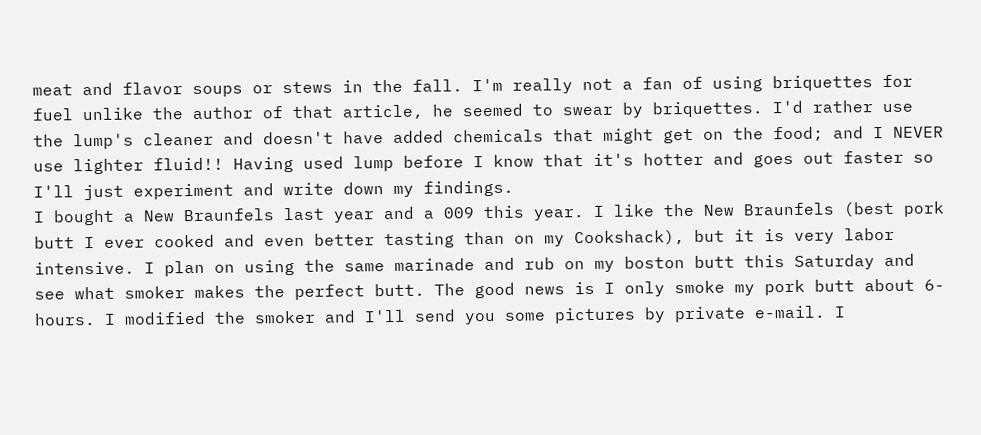meat and flavor soups or stews in the fall. I'm really not a fan of using briquettes for fuel unlike the author of that article, he seemed to swear by briquettes. I'd rather use the lump's cleaner and doesn't have added chemicals that might get on the food; and I NEVER use lighter fluid!! Having used lump before I know that it's hotter and goes out faster so I'll just experiment and write down my findings.
I bought a New Braunfels last year and a 009 this year. I like the New Braunfels (best pork butt I ever cooked and even better tasting than on my Cookshack), but it is very labor intensive. I plan on using the same marinade and rub on my boston butt this Saturday and see what smoker makes the perfect butt. The good news is I only smoke my pork butt about 6-hours. I modified the smoker and I'll send you some pictures by private e-mail. I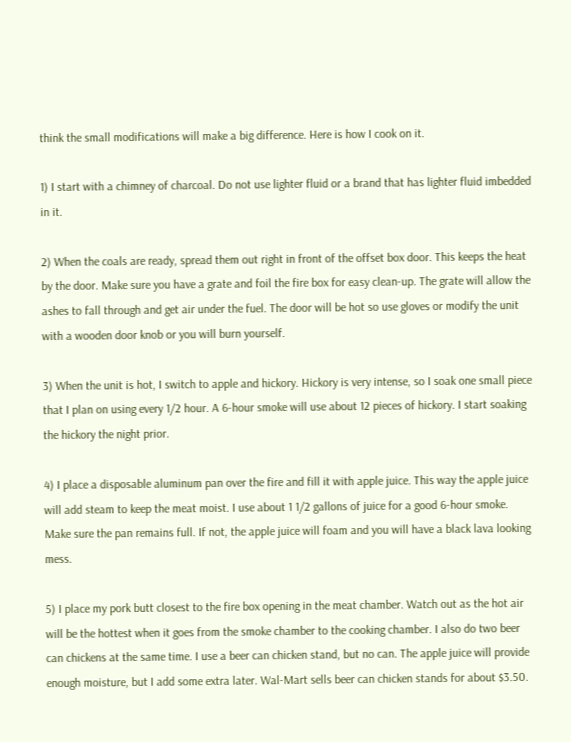think the small modifications will make a big difference. Here is how I cook on it.

1) I start with a chimney of charcoal. Do not use lighter fluid or a brand that has lighter fluid imbedded in it.

2) When the coals are ready, spread them out right in front of the offset box door. This keeps the heat by the door. Make sure you have a grate and foil the fire box for easy clean-up. The grate will allow the ashes to fall through and get air under the fuel. The door will be hot so use gloves or modify the unit with a wooden door knob or you will burn yourself.

3) When the unit is hot, I switch to apple and hickory. Hickory is very intense, so I soak one small piece that I plan on using every 1/2 hour. A 6-hour smoke will use about 12 pieces of hickory. I start soaking the hickory the night prior.

4) I place a disposable aluminum pan over the fire and fill it with apple juice. This way the apple juice will add steam to keep the meat moist. I use about 1 1/2 gallons of juice for a good 6-hour smoke. Make sure the pan remains full. If not, the apple juice will foam and you will have a black lava looking mess.

5) I place my pork butt closest to the fire box opening in the meat chamber. Watch out as the hot air will be the hottest when it goes from the smoke chamber to the cooking chamber. I also do two beer can chickens at the same time. I use a beer can chicken stand, but no can. The apple juice will provide enough moisture, but I add some extra later. Wal-Mart sells beer can chicken stands for about $3.50.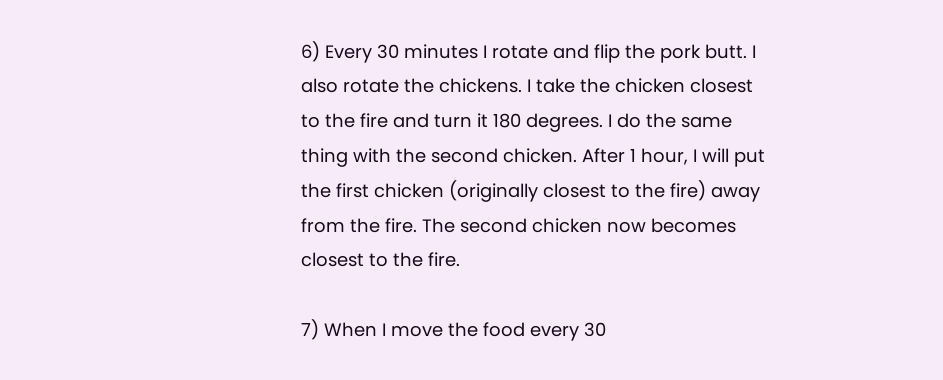6) Every 30 minutes I rotate and flip the pork butt. I also rotate the chickens. I take the chicken closest to the fire and turn it 180 degrees. I do the same thing with the second chicken. After 1 hour, I will put the first chicken (originally closest to the fire) away from the fire. The second chicken now becomes closest to the fire.

7) When I move the food every 30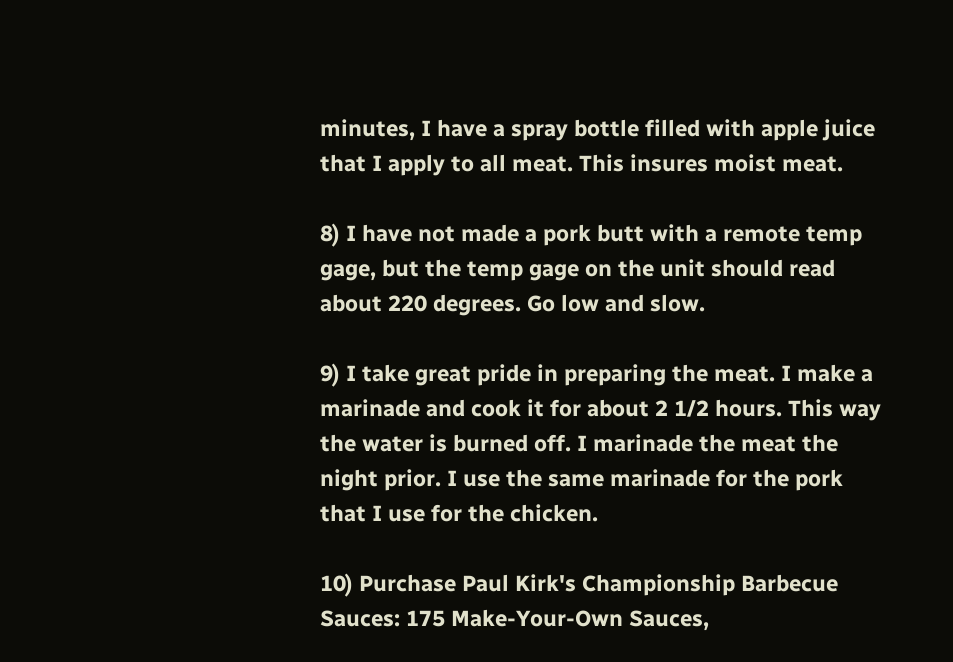minutes, I have a spray bottle filled with apple juice that I apply to all meat. This insures moist meat.

8) I have not made a pork butt with a remote temp gage, but the temp gage on the unit should read about 220 degrees. Go low and slow.

9) I take great pride in preparing the meat. I make a marinade and cook it for about 2 1/2 hours. This way the water is burned off. I marinade the meat the night prior. I use the same marinade for the pork that I use for the chicken.

10) Purchase Paul Kirk's Championship Barbecue Sauces: 175 Make-Your-Own Sauces,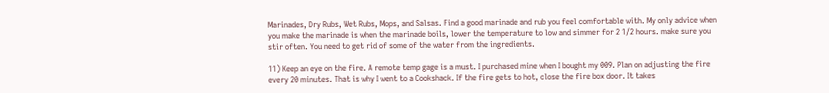Marinades, Dry Rubs, Wet Rubs, Mops, and Salsas. Find a good marinade and rub you feel comfortable with. My only advice when you make the marinade is when the marinade boils, lower the temperature to low and simmer for 2 1/2 hours. make sure you stir often. You need to get rid of some of the water from the ingredients.

11) Keep an eye on the fire. A remote temp gage is a must. I purchased mine when I bought my 009. Plan on adjusting the fire every 20 minutes. That is why I went to a Cookshack. If the fire gets to hot, close the fire box door. It takes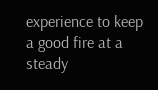experience to keep a good fire at a steady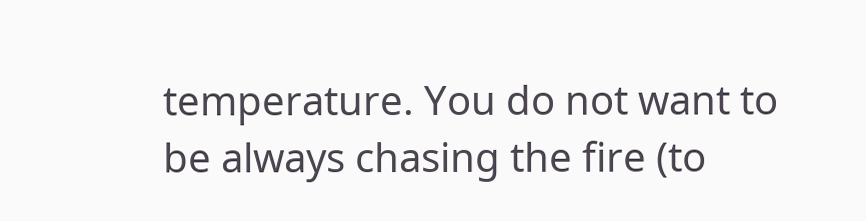temperature. You do not want to be always chasing the fire (to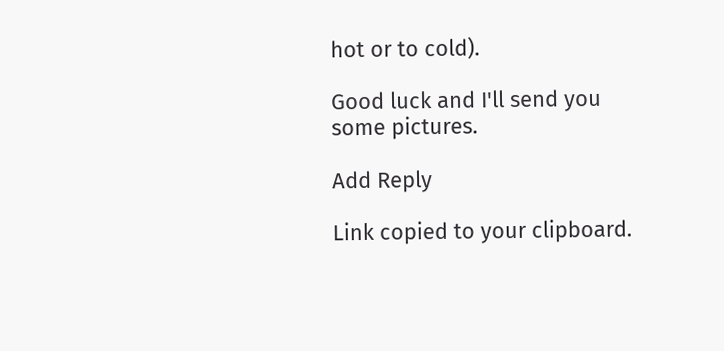hot or to cold).

Good luck and I'll send you some pictures.

Add Reply

Link copied to your clipboard.